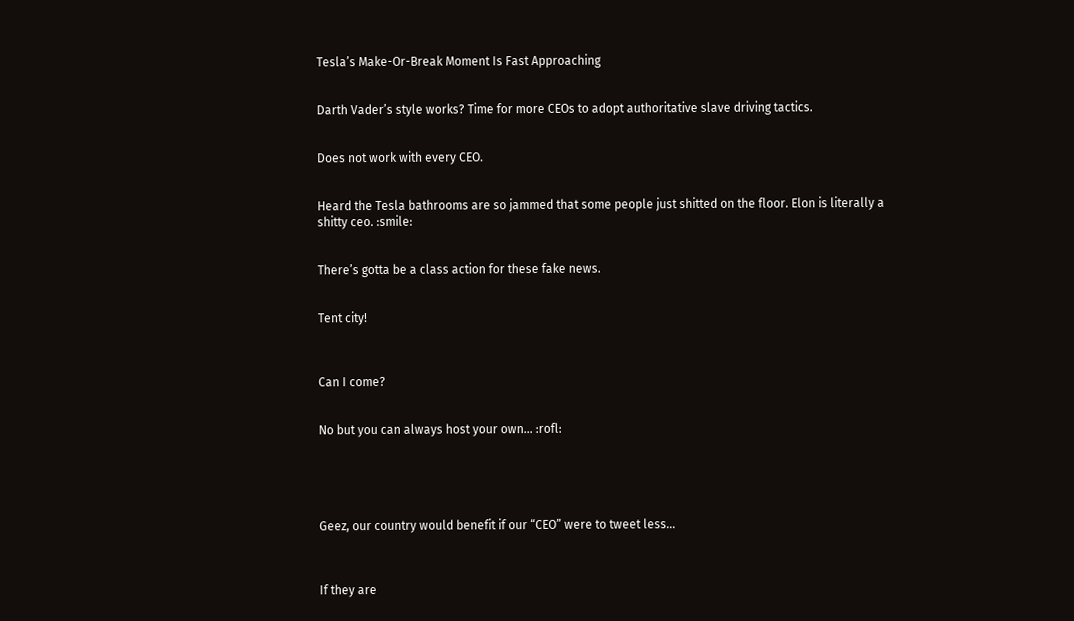Tesla’s Make-Or-Break Moment Is Fast Approaching


Darth Vader’s style works? Time for more CEOs to adopt authoritative slave driving tactics.


Does not work with every CEO.


Heard the Tesla bathrooms are so jammed that some people just shitted on the floor. Elon is literally a shitty ceo. :smile:


There’s gotta be a class action for these fake news.


Tent city!



Can I come?


No but you can always host your own… :rofl:





Geez, our country would benefit if our “CEO” were to tweet less…



If they are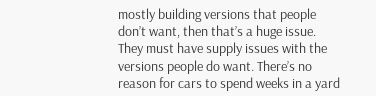mostly building versions that people don’t want, then that’s a huge issue. They must have supply issues with the versions people do want. There’s no reason for cars to spend weeks in a yard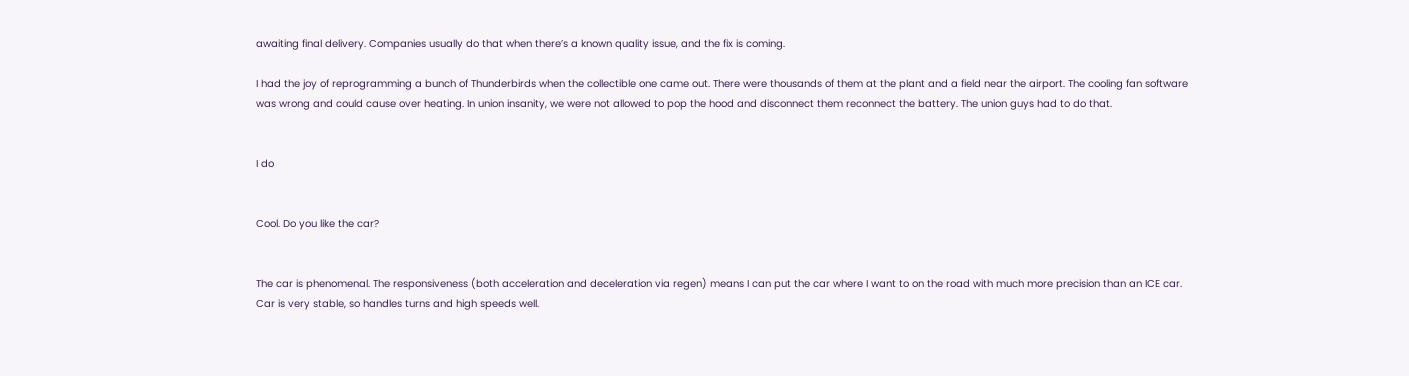awaiting final delivery. Companies usually do that when there’s a known quality issue, and the fix is coming.

I had the joy of reprogramming a bunch of Thunderbirds when the collectible one came out. There were thousands of them at the plant and a field near the airport. The cooling fan software was wrong and could cause over heating. In union insanity, we were not allowed to pop the hood and disconnect them reconnect the battery. The union guys had to do that.


I do


Cool. Do you like the car?


The car is phenomenal. The responsiveness (both acceleration and deceleration via regen) means I can put the car where I want to on the road with much more precision than an ICE car. Car is very stable, so handles turns and high speeds well.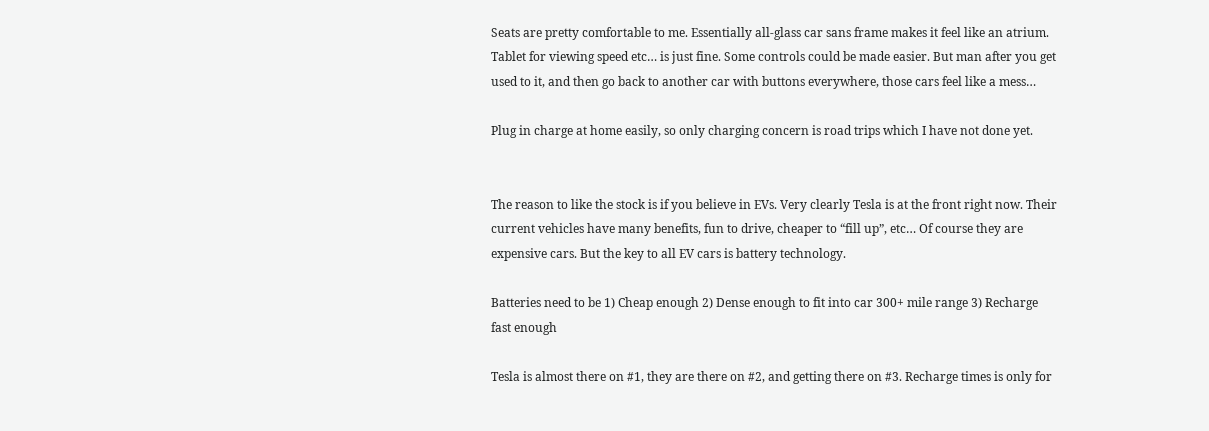Seats are pretty comfortable to me. Essentially all-glass car sans frame makes it feel like an atrium. Tablet for viewing speed etc… is just fine. Some controls could be made easier. But man after you get used to it, and then go back to another car with buttons everywhere, those cars feel like a mess…

Plug in charge at home easily, so only charging concern is road trips which I have not done yet.


The reason to like the stock is if you believe in EVs. Very clearly Tesla is at the front right now. Their current vehicles have many benefits, fun to drive, cheaper to “fill up”, etc… Of course they are expensive cars. But the key to all EV cars is battery technology.

Batteries need to be 1) Cheap enough 2) Dense enough to fit into car 300+ mile range 3) Recharge fast enough

Tesla is almost there on #1, they are there on #2, and getting there on #3. Recharge times is only for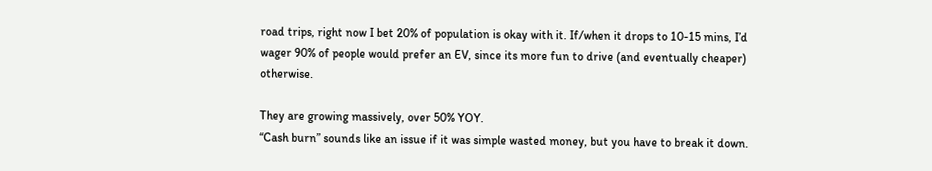road trips, right now I bet 20% of population is okay with it. If/when it drops to 10-15 mins, I’d wager 90% of people would prefer an EV, since its more fun to drive (and eventually cheaper) otherwise.

They are growing massively, over 50% YOY.
“Cash burn” sounds like an issue if it was simple wasted money, but you have to break it down.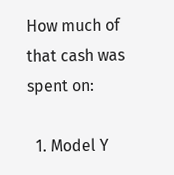How much of that cash was spent on:

  1. Model Y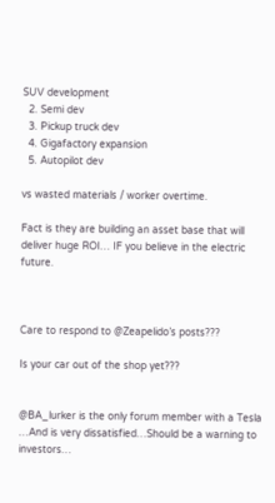SUV development
  2. Semi dev
  3. Pickup truck dev
  4. Gigafactory expansion
  5. Autopilot dev

vs wasted materials / worker overtime.

Fact is they are building an asset base that will deliver huge ROI… IF you believe in the electric future.



Care to respond to @Zeapelido’s posts???

Is your car out of the shop yet???


@BA_lurker is the only forum member with a Tesla …And is very dissatisfied…Should be a warning to investors…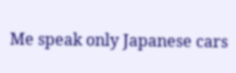Me speak only Japanese cars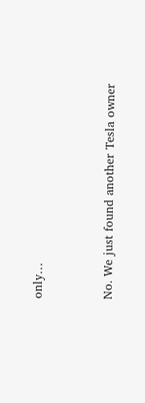only…


No. We just found another Tesla owner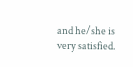and he/she is very satisfied.